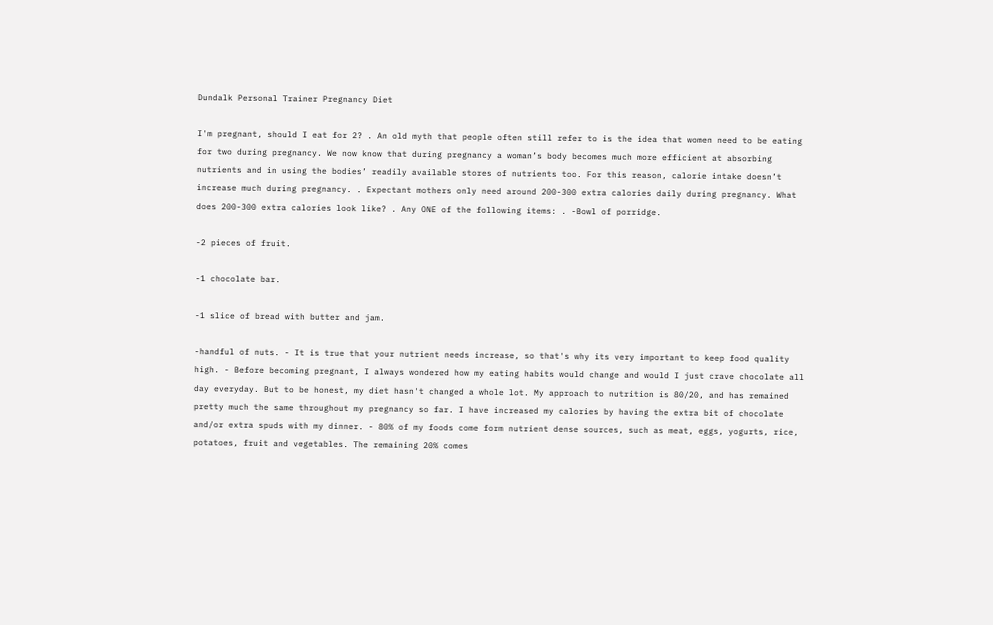Dundalk Personal Trainer Pregnancy Diet

I'm pregnant, should I eat for 2? . An old myth that people often still refer to is the idea that women need to be eating for two during pregnancy. We now know that during pregnancy a woman’s body becomes much more efficient at absorbing nutrients and in using the bodies’ readily available stores of nutrients too. For this reason, calorie intake doesn’t increase much during pregnancy. . Expectant mothers only need around 200-300 extra calories daily during pregnancy. What does 200-300 extra calories look like? . Any ONE of the following items: . -Bowl of porridge.

-2 pieces of fruit.

-1 chocolate bar.

-1 slice of bread with butter and jam.

-handful of nuts. - It is true that your nutrient needs increase, so that's why its very important to keep food quality high. - Before becoming pregnant, I always wondered how my eating habits would change and would I just crave chocolate all day everyday. But to be honest, my diet hasn't changed a whole lot. My approach to nutrition is 80/20, and has remained pretty much the same throughout my pregnancy so far. I have increased my calories by having the extra bit of chocolate and/or extra spuds with my dinner. - 80% of my foods come form nutrient dense sources, such as meat, eggs, yogurts, rice, potatoes, fruit and vegetables. The remaining 20% comes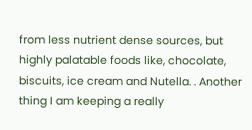from less nutrient dense sources, but highly palatable foods like, chocolate, biscuits, ice cream and Nutella. . Another thing I am keeping a really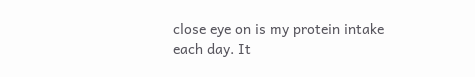close eye on is my protein intake each day. It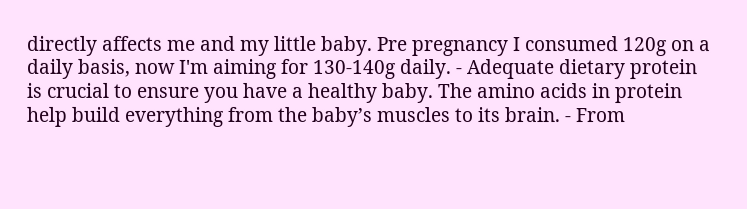directly affects me and my little baby. Pre pregnancy I consumed 120g on a daily basis, now I'm aiming for 130-140g daily. - Adequate dietary protein is crucial to ensure you have a healthy baby. The amino acids in protein help build everything from the baby’s muscles to its brain. - From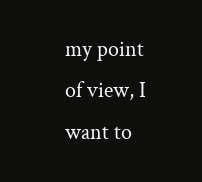my point of view, I want to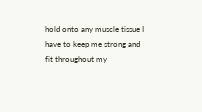hold onto any muscle tissue I have to keep me strong and fit throughout my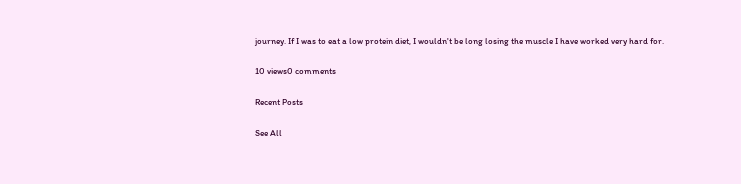journey. If I was to eat a low protein diet, I wouldn't be long losing the muscle I have worked very hard for.

10 views0 comments

Recent Posts

See All